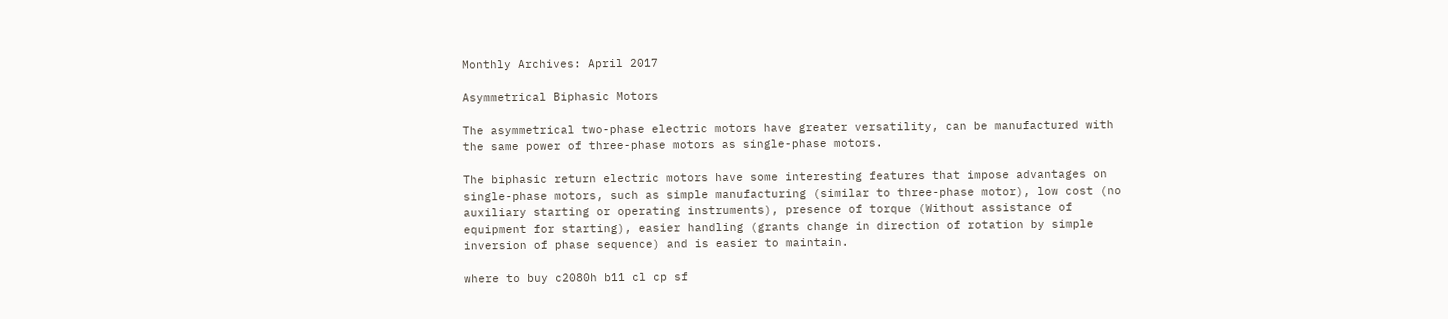Monthly Archives: April 2017

Asymmetrical Biphasic Motors

The asymmetrical two-phase electric motors have greater versatility, can be manufactured with the same power of three-phase motors as single-phase motors.

The biphasic return electric motors have some interesting features that impose advantages on single-phase motors, such as simple manufacturing (similar to three-phase motor), low cost (no auxiliary starting or operating instruments), presence of torque (Without assistance of equipment for starting), easier handling (grants change in direction of rotation by simple inversion of phase sequence) and is easier to maintain.

where to buy c2080h b11 cl cp sf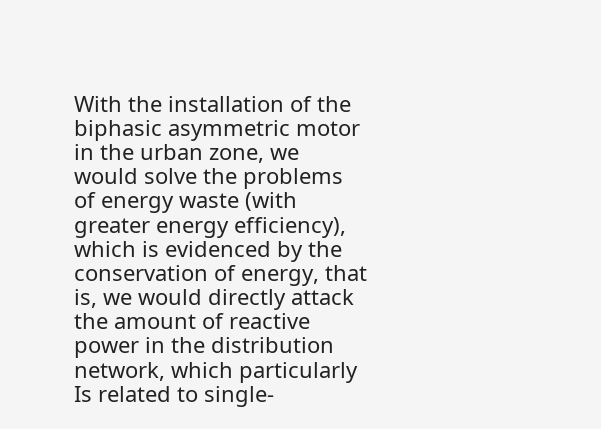With the installation of the biphasic asymmetric motor in the urban zone, we would solve the problems of energy waste (with greater energy efficiency), which is evidenced by the conservation of energy, that is, we would directly attack the amount of reactive power in the distribution network, which particularly Is related to single-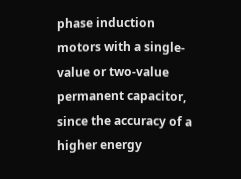phase induction motors with a single-value or two-value permanent capacitor, since the accuracy of a higher energy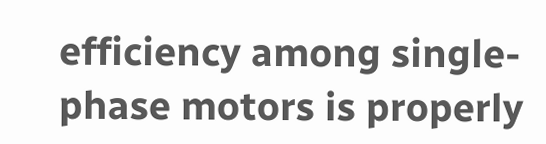efficiency among single-phase motors is properly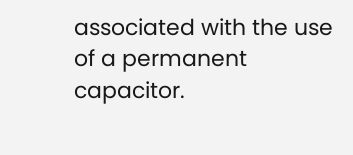associated with the use of a permanent capacitor.